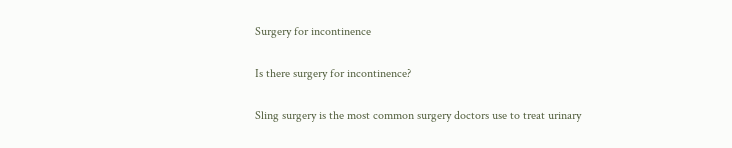Surgery for incontinence

Is there surgery for incontinence?

Sling surgery is the most common surgery doctors use to treat urinary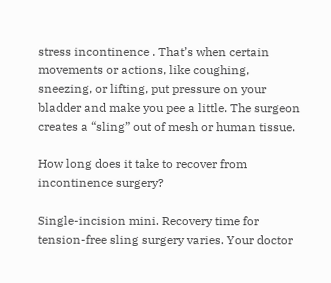stress incontinence . That’s when certain movements or actions, like coughing, sneezing, or lifting, put pressure on your bladder and make you pee a little. The surgeon creates a “sling” out of mesh or human tissue.

How long does it take to recover from incontinence surgery?

Single-incision mini. Recovery time for tension-free sling surgery varies. Your doctor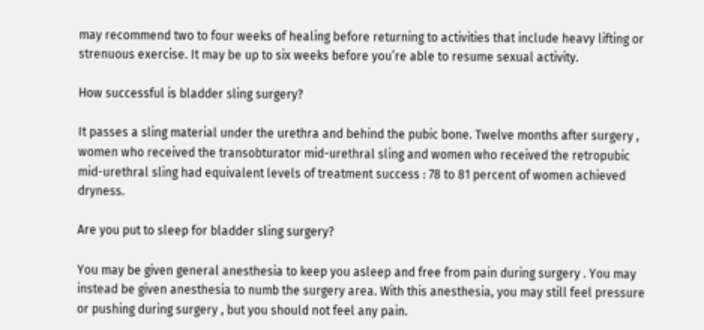may recommend two to four weeks of healing before returning to activities that include heavy lifting or strenuous exercise. It may be up to six weeks before you’re able to resume sexual activity.

How successful is bladder sling surgery?

It passes a sling material under the urethra and behind the pubic bone. Twelve months after surgery , women who received the transobturator mid-urethral sling and women who received the retropubic mid-urethral sling had equivalent levels of treatment success : 78 to 81 percent of women achieved dryness.

Are you put to sleep for bladder sling surgery?

You may be given general anesthesia to keep you asleep and free from pain during surgery . You may instead be given anesthesia to numb the surgery area. With this anesthesia, you may still feel pressure or pushing during surgery , but you should not feel any pain.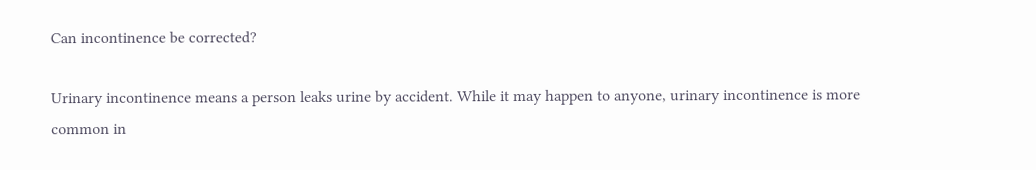Can incontinence be corrected?

Urinary incontinence means a person leaks urine by accident. While it may happen to anyone, urinary incontinence is more common in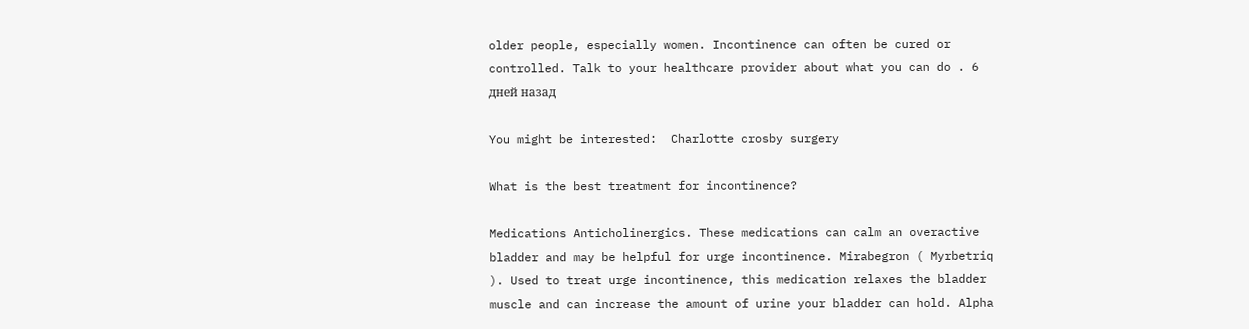older people, especially women. Incontinence can often be cured or controlled. Talk to your healthcare provider about what you can do . 6 дней назад

You might be interested:  Charlotte crosby surgery

What is the best treatment for incontinence?

Medications Anticholinergics. These medications can calm an overactive bladder and may be helpful for urge incontinence. Mirabegron ( Myrbetriq ). Used to treat urge incontinence, this medication relaxes the bladder muscle and can increase the amount of urine your bladder can hold. Alpha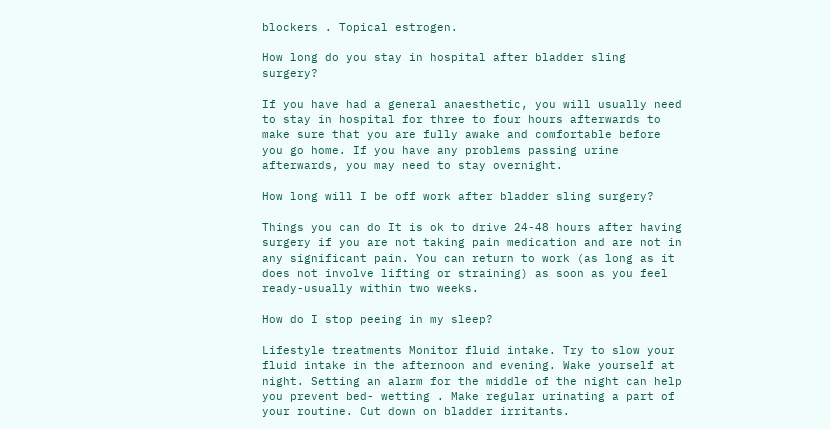blockers . Topical estrogen.

How long do you stay in hospital after bladder sling surgery?

If you have had a general anaesthetic, you will usually need to stay in hospital for three to four hours afterwards to make sure that you are fully awake and comfortable before you go home. If you have any problems passing urine afterwards, you may need to stay overnight.

How long will I be off work after bladder sling surgery?

Things you can do It is ok to drive 24-48 hours after having surgery if you are not taking pain medication and are not in any significant pain. You can return to work (as long as it does not involve lifting or straining) as soon as you feel ready-usually within two weeks.

How do I stop peeing in my sleep?

Lifestyle treatments Monitor fluid intake. Try to slow your fluid intake in the afternoon and evening. Wake yourself at night. Setting an alarm for the middle of the night can help you prevent bed- wetting . Make regular urinating a part of your routine. Cut down on bladder irritants.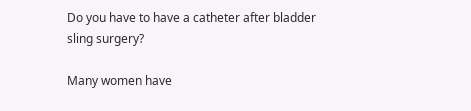Do you have to have a catheter after bladder sling surgery?

Many women have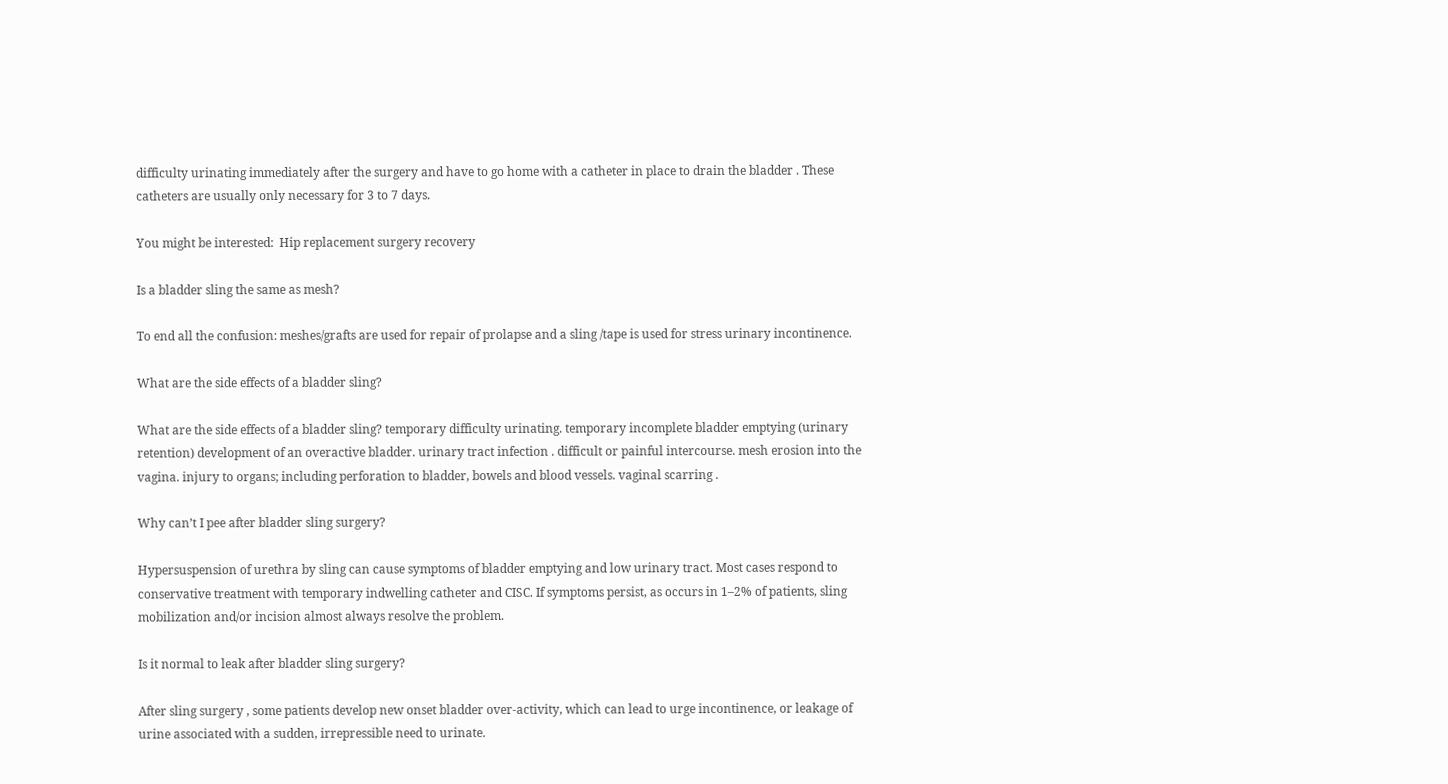difficulty urinating immediately after the surgery and have to go home with a catheter in place to drain the bladder . These catheters are usually only necessary for 3 to 7 days.

You might be interested:  Hip replacement surgery recovery

Is a bladder sling the same as mesh?

To end all the confusion: meshes/grafts are used for repair of prolapse and a sling /tape is used for stress urinary incontinence.

What are the side effects of a bladder sling?

What are the side effects of a bladder sling? temporary difficulty urinating. temporary incomplete bladder emptying (urinary retention) development of an overactive bladder. urinary tract infection . difficult or painful intercourse. mesh erosion into the vagina. injury to organs; including perforation to bladder, bowels and blood vessels. vaginal scarring .

Why can’t I pee after bladder sling surgery?

Hypersuspension of urethra by sling can cause symptoms of bladder emptying and low urinary tract. Most cases respond to conservative treatment with temporary indwelling catheter and CISC. If symptoms persist, as occurs in 1–2% of patients, sling mobilization and/or incision almost always resolve the problem.

Is it normal to leak after bladder sling surgery?

After sling surgery , some patients develop new onset bladder over-activity, which can lead to urge incontinence, or leakage of urine associated with a sudden, irrepressible need to urinate.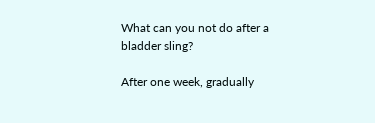What can you not do after a bladder sling?

After one week, gradually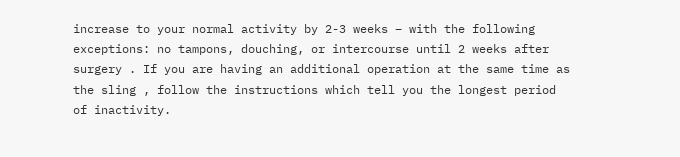increase to your normal activity by 2-3 weeks – with the following exceptions: no tampons, douching, or intercourse until 2 weeks after surgery . If you are having an additional operation at the same time as the sling , follow the instructions which tell you the longest period of inactivity.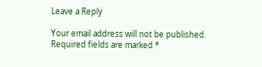Leave a Reply

Your email address will not be published. Required fields are marked *